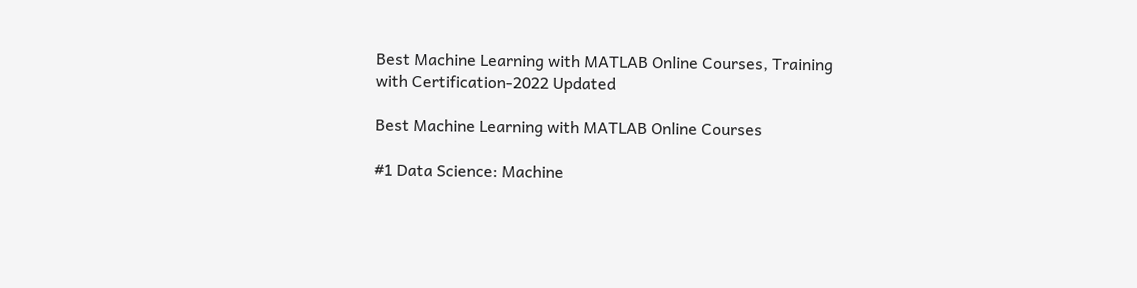Best Machine Learning with MATLAB Online Courses, Training with Certification-2022 Updated

Best Machine Learning with MATLAB Online Courses

#1 Data Science: Machine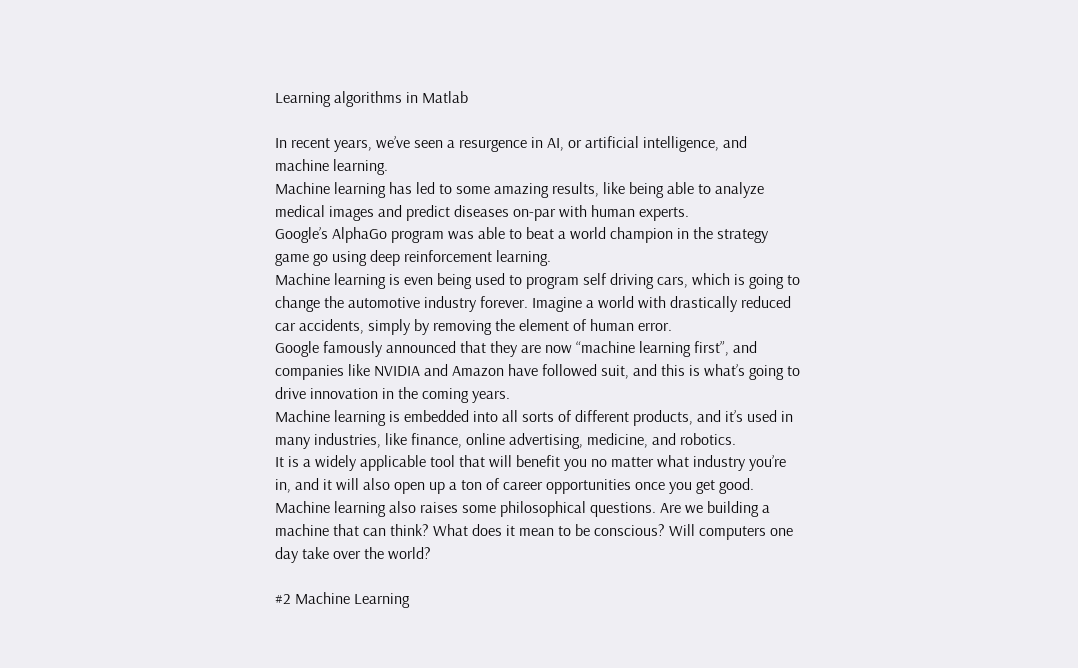Learning algorithms in Matlab

In recent years, we’ve seen a resurgence in AI, or artificial intelligence, and machine learning.
Machine learning has led to some amazing results, like being able to analyze medical images and predict diseases on-par with human experts.
Google’s AlphaGo program was able to beat a world champion in the strategy game go using deep reinforcement learning.
Machine learning is even being used to program self driving cars, which is going to change the automotive industry forever. Imagine a world with drastically reduced car accidents, simply by removing the element of human error.
Google famously announced that they are now “machine learning first”, and companies like NVIDIA and Amazon have followed suit, and this is what’s going to drive innovation in the coming years.
Machine learning is embedded into all sorts of different products, and it’s used in many industries, like finance, online advertising, medicine, and robotics.
It is a widely applicable tool that will benefit you no matter what industry you’re in, and it will also open up a ton of career opportunities once you get good.
Machine learning also raises some philosophical questions. Are we building a machine that can think? What does it mean to be conscious? Will computers one day take over the world?

#2 Machine Learning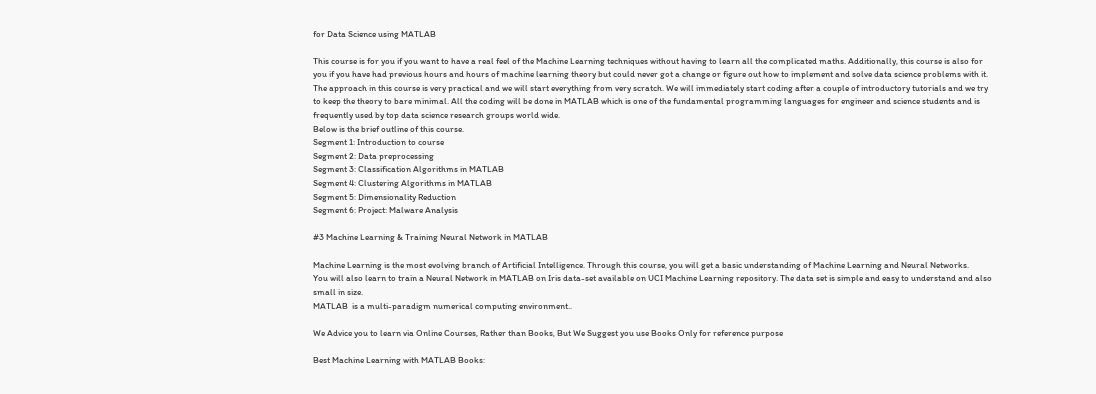for Data Science using MATLAB

This course is for you if you want to have a real feel of the Machine Learning techniques without having to learn all the complicated maths. Additionally, this course is also for you if you have had previous hours and hours of machine learning theory but could never got a change or figure out how to implement and solve data science problems with it.
The approach in this course is very practical and we will start everything from very scratch. We will immediately start coding after a couple of introductory tutorials and we try to keep the theory to bare minimal. All the coding will be done in MATLAB which is one of the fundamental programming languages for engineer and science students and is frequently used by top data science research groups world wide.
Below is the brief outline of this course.
Segment 1: Introduction to course
Segment 2: Data preprocessing
Segment 3: Classification Algorithms in MATLAB
Segment 4: Clustering Algorithms in MATLAB
Segment 5: Dimensionality Reduction
Segment 6: Project: Malware Analysis

#3 Machine Learning & Training Neural Network in MATLAB

Machine Learning is the most evolving branch of Artificial Intelligence. Through this course, you will get a basic understanding of Machine Learning and Neural Networks.
You will also learn to train a Neural Network in MATLAB on Iris data-set available on UCI Machine Learning repository. The data set is simple and easy to understand and also small in size.
MATLAB  is a multi-paradigm numerical computing environment..

We Advice you to learn via Online Courses, Rather than Books, But We Suggest you use Books Only for reference purpose

Best Machine Learning with MATLAB Books: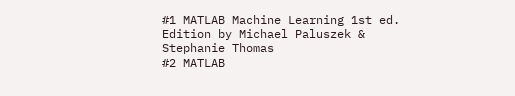#1 MATLAB Machine Learning 1st ed. Edition by Michael Paluszek & Stephanie Thomas
#2 MATLAB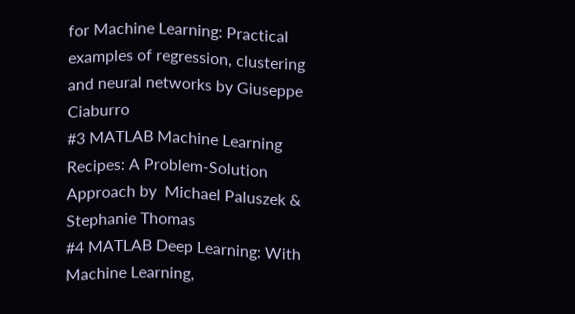for Machine Learning: Practical examples of regression, clustering and neural networks by Giuseppe Ciaburro
#3 MATLAB Machine Learning Recipes: A Problem-Solution Approach by  Michael Paluszek & Stephanie Thomas
#4 MATLAB Deep Learning: With Machine Learning,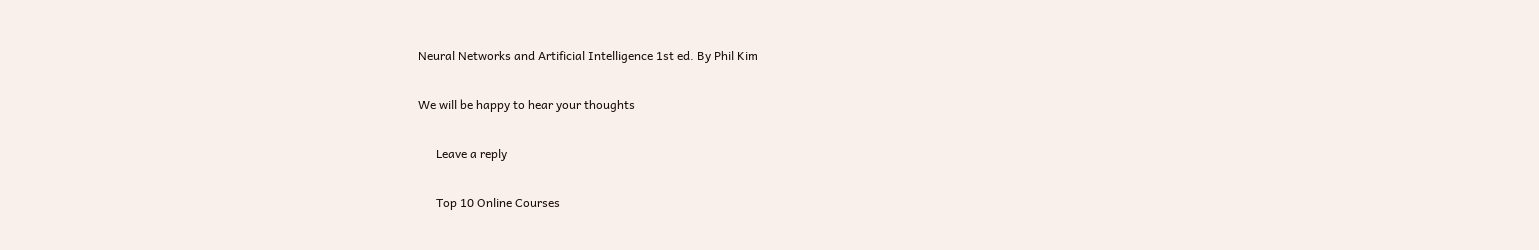Neural Networks and Artificial Intelligence 1st ed. By Phil Kim

We will be happy to hear your thoughts

      Leave a reply

      Top 10 Online Courses